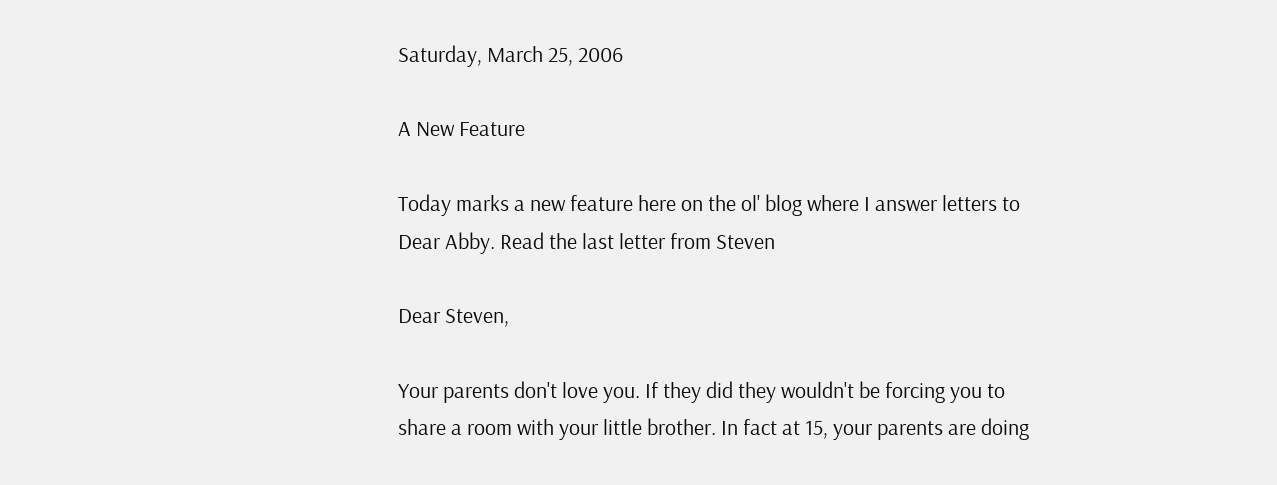Saturday, March 25, 2006

A New Feature

Today marks a new feature here on the ol' blog where I answer letters to Dear Abby. Read the last letter from Steven

Dear Steven,

Your parents don't love you. If they did they wouldn't be forcing you to share a room with your little brother. In fact at 15, your parents are doing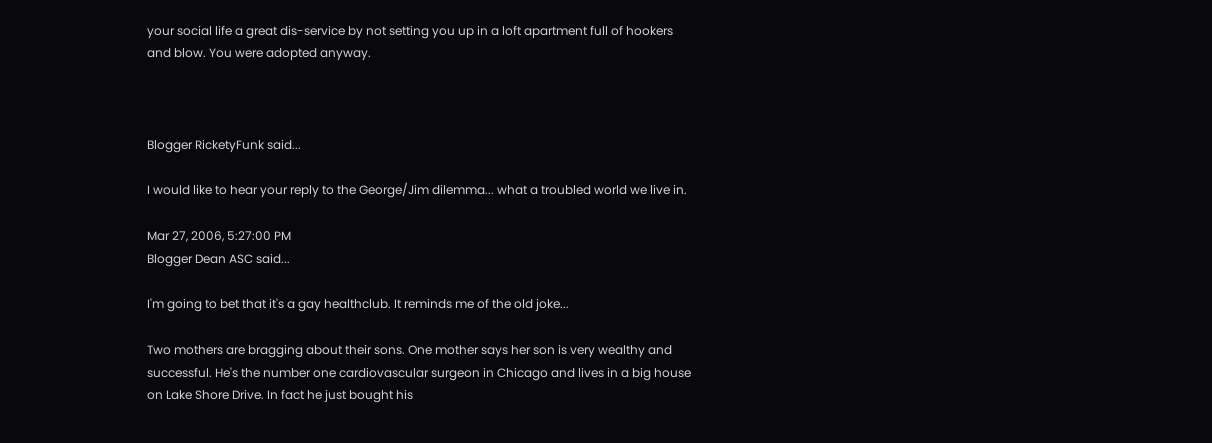your social life a great dis-service by not setting you up in a loft apartment full of hookers and blow. You were adopted anyway.



Blogger RicketyFunk said...

I would like to hear your reply to the George/Jim dilemma... what a troubled world we live in.

Mar 27, 2006, 5:27:00 PM
Blogger Dean ASC said...

I'm going to bet that it's a gay healthclub. It reminds me of the old joke...

Two mothers are bragging about their sons. One mother says her son is very wealthy and successful. He's the number one cardiovascular surgeon in Chicago and lives in a big house on Lake Shore Drive. In fact he just bought his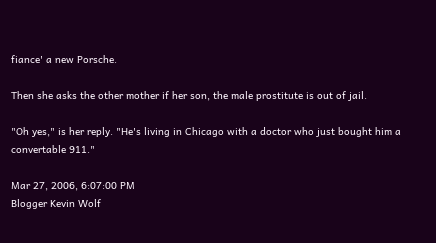fiance' a new Porsche.

Then she asks the other mother if her son, the male prostitute is out of jail.

"Oh yes," is her reply. "He's living in Chicago with a doctor who just bought him a convertable 911."

Mar 27, 2006, 6:07:00 PM
Blogger Kevin Wolf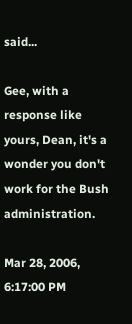said...

Gee, with a response like yours, Dean, it's a wonder you don't work for the Bush administration.

Mar 28, 2006, 6:17:00 PM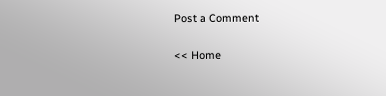Post a Comment

<< Home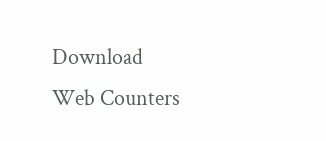Download Web Counters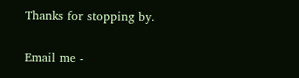Thanks for stopping by.

Email me -